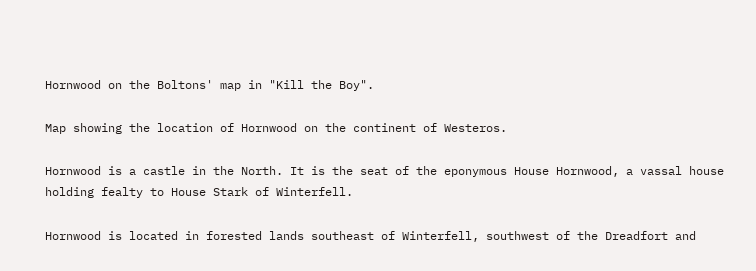Hornwood on the Boltons' map in "Kill the Boy".

Map showing the location of Hornwood on the continent of Westeros.

Hornwood is a castle in the North. It is the seat of the eponymous House Hornwood, a vassal house holding fealty to House Stark of Winterfell.

Hornwood is located in forested lands southeast of Winterfell, southwest of the Dreadfort and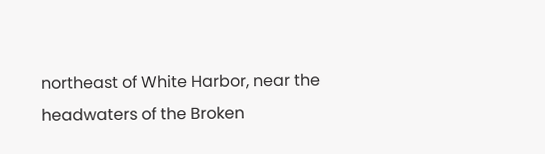northeast of White Harbor, near the headwaters of the Broken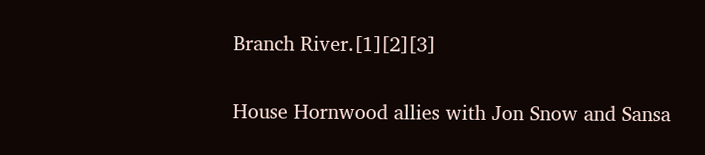Branch River.[1][2][3]

House Hornwood allies with Jon Snow and Sansa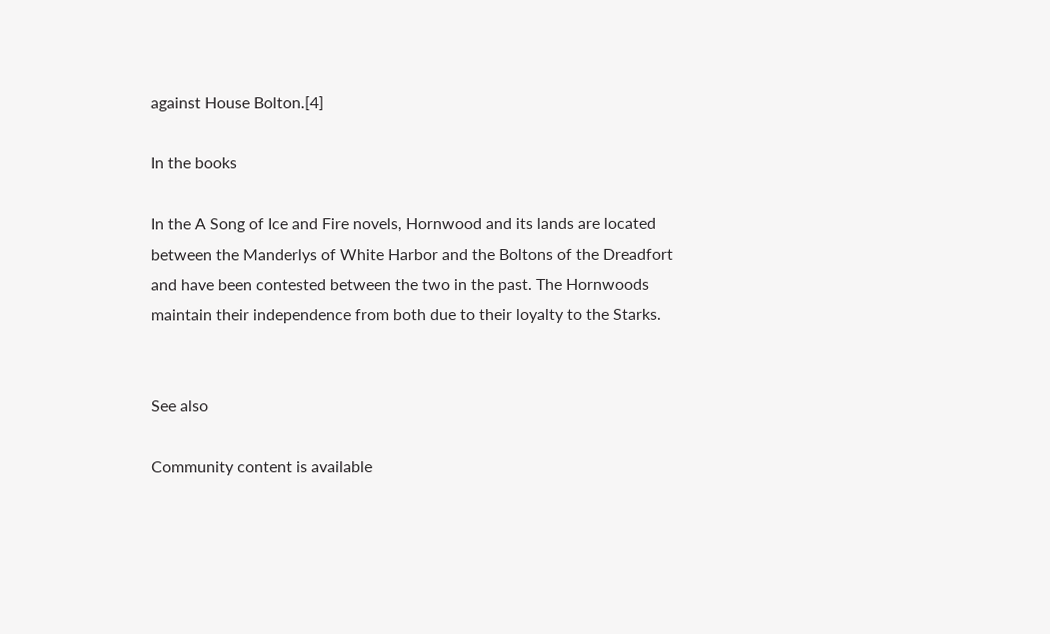against House Bolton.[4]

In the books

In the A Song of Ice and Fire novels, Hornwood and its lands are located between the Manderlys of White Harbor and the Boltons of the Dreadfort and have been contested between the two in the past. The Hornwoods maintain their independence from both due to their loyalty to the Starks.


See also

Community content is available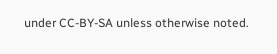under CC-BY-SA unless otherwise noted.